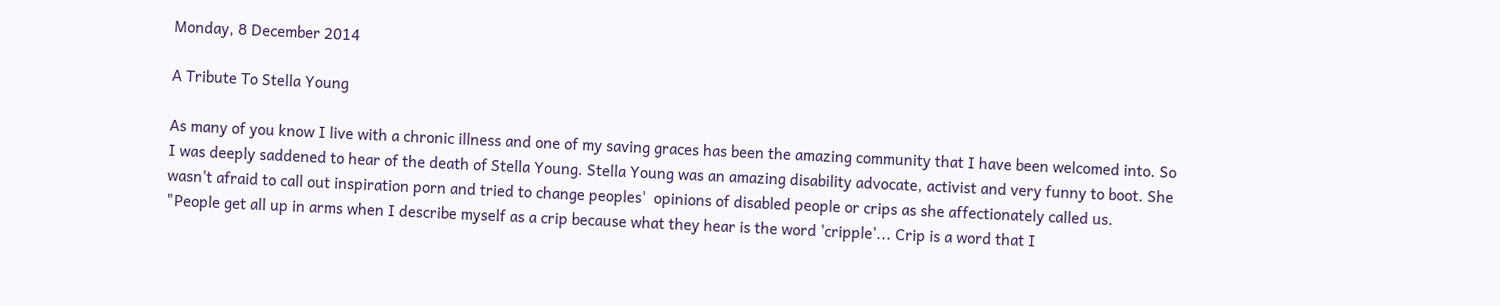Monday, 8 December 2014

A Tribute To Stella Young

As many of you know I live with a chronic illness and one of my saving graces has been the amazing community that I have been welcomed into. So I was deeply saddened to hear of the death of Stella Young. Stella Young was an amazing disability advocate, activist and very funny to boot. She wasn't afraid to call out inspiration porn and tried to change peoples'  opinions of disabled people or crips as she affectionately called us.
"People get all up in arms when I describe myself as a crip because what they hear is the word 'cripple'... Crip is a word that I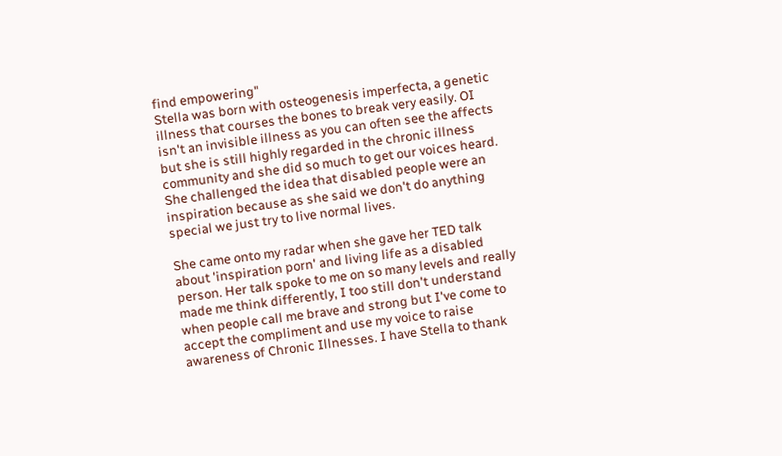find empowering"
Stella was born with osteogenesis imperfecta, a genetic illness that courses the bones to break very easily. OI isn't an invisible illness as you can often see the affects but she is still highly regarded in the chronic illness community and she did so much to get our voices heard. She challenged the idea that disabled people were an inspiration because as she said we don't do anything special we just try to live normal lives.

She came onto my radar when she gave her TED talk about 'inspiration porn' and living life as a disabled person. Her talk spoke to me on so many levels and really made me think differently, I too still don't understand when people call me brave and strong but I've come to accept the compliment and use my voice to raise awareness of Chronic Illnesses. I have Stella to thank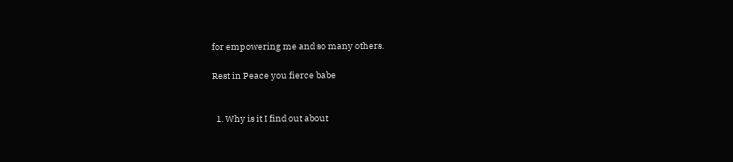for empowering me and so many others.

Rest in Peace you fierce babe


  1. Why is it I find out about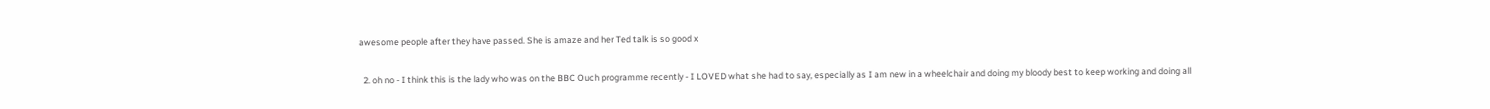awesome people after they have passed. She is amaze and her Ted talk is so good x

  2. oh no - I think this is the lady who was on the BBC Ouch programme recently - I LOVED what she had to say, especially as I am new in a wheelchair and doing my bloody best to keep working and doing all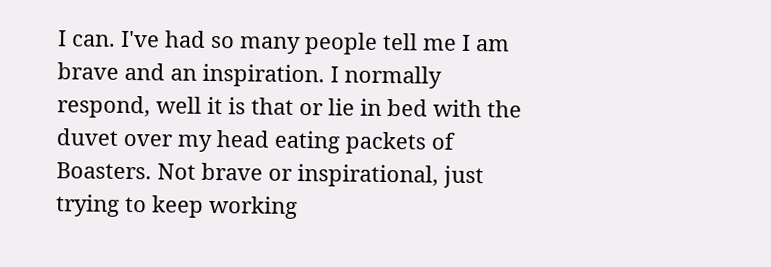I can. I've had so many people tell me I am brave and an inspiration. I normally respond, well it is that or lie in bed with the duvet over my head eating packets of Boasters. Not brave or inspirational, just trying to keep working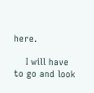here.

    I will have to go and look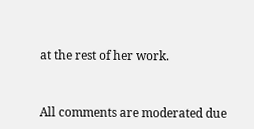at the rest of her work.


All comments are moderated due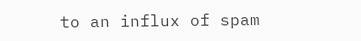to an influx of spam